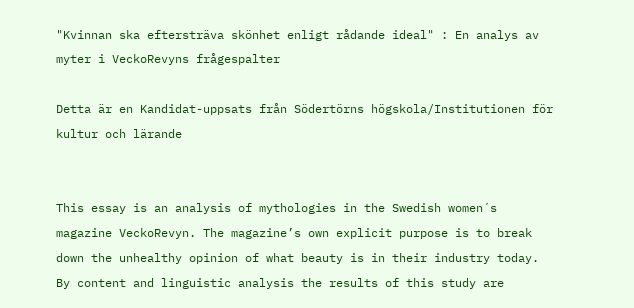"Kvinnan ska eftersträva skönhet enligt rådande ideal" : En analys av myter i VeckoRevyns frågespalter

Detta är en Kandidat-uppsats från Södertörns högskola/Institutionen för kultur och lärande


This essay is an analysis of mythologies in the Swedish women´s magazine VeckoRevyn. The magazine’s own explicit purpose is to break down the unhealthy opinion of what beauty is in their industry today. By content and linguistic analysis the results of this study are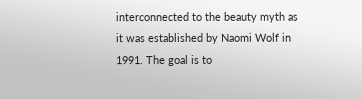interconnected to the beauty myth as it was established by Naomi Wolf in 1991. The goal is to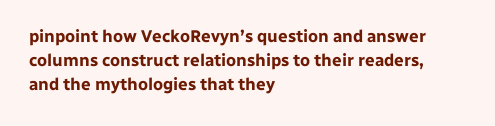pinpoint how VeckoRevyn’s question and answer columns construct relationships to their readers, and the mythologies that they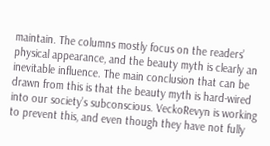maintain. The columns mostly focus on the readers’ physical appearance, and the beauty myth is clearly an inevitable influence. The main conclusion that can be drawn from this is that the beauty myth is hard-wired into our society’s subconscious. VeckoRevyn is working to prevent this, and even though they have not fully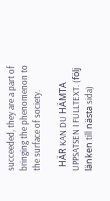succeeded, they are a part of bringing the phenomenon to the surface of society.

  HÄR KAN DU HÄMTA UPPSATSEN I FULLTEXT. (följ länken till nästa sida)